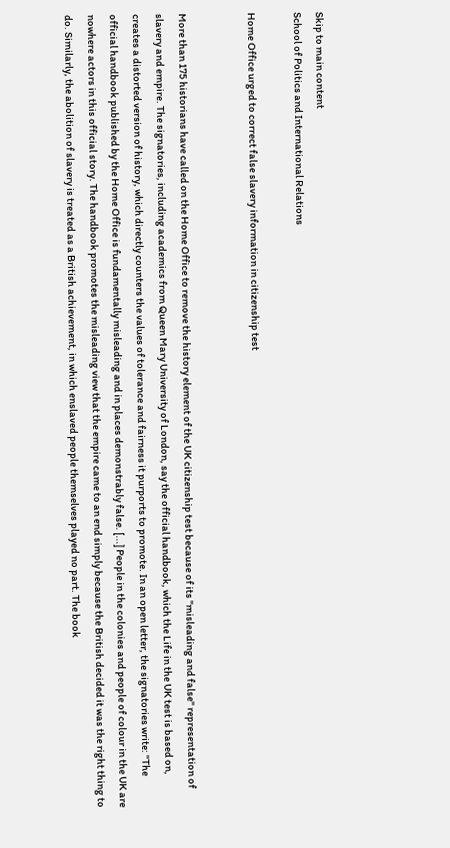Skip to main content
School of Politics and International Relations

Home Office urged to correct false slavery information in citizenship test


More than 175 historians have called on the Home Office to remove the history element of the UK citizenship test because of its "misleading and false" representation of slavery and empire. The signatories, including academics from Queen Mary University of London, say the official handbook, which the Life in the UK test is based on, creates a distorted version of history, which directly counters the values of tolerance and fairness it purports to promote. In an open letter, the signatories write: "The official handbook published by the Home Office is fundamentally misleading and in places demonstrably false. [...] People in the colonies and people of colour in the UK are nowhere actors in this official story. The handbook promotes the misleading view that the empire came to an end simply because the British decided it was the right thing to do. Similarly, the abolition of slavery is treated as a British achievement, in which enslaved people themselves played no part. The book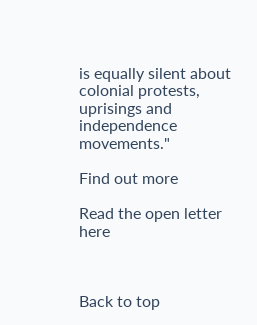is equally silent about colonial protests, uprisings and independence movements."

Find out more

Read the open letter here



Back to top